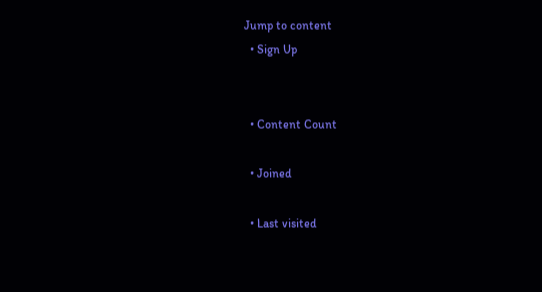Jump to content
  • Sign Up


  • Content Count

  • Joined

  • Last visited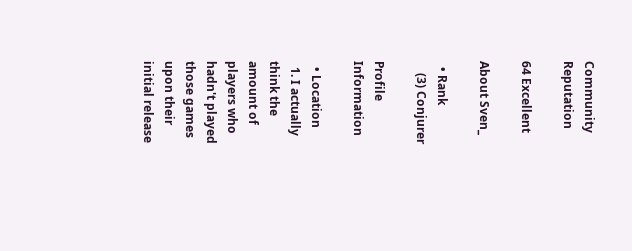Community Reputation

64 Excellent

About Sven_

  • Rank
    (3) Conjurer

Profile Information

  • Location
  1. I actually think the amount of players who hadn't played those games upon their initial release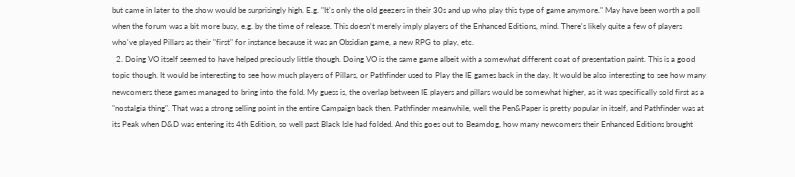but came in later to the show would be surprisingly high. E.g. "It's only the old geezers in their 30s and up who play this type of game anymore." May have been worth a poll when the forum was a bit more busy, e.g. by the time of release. This doesn't merely imply players of the Enhanced Editions, mind. There's likely quite a few of players who've played Pillars as their "first" for instance because it was an Obsidian game, a new RPG to play, etc.
  2. Doing VO itself seemed to have helped preciously little though. Doing VO is the same game albeit with a somewhat different coat of presentation paint. This is a good topic though. It would be interesting to see how much players of Pillars, or Pathfinder used to Play the IE games back in the day. It would be also interesting to see how many newcomers these games managed to bring into the fold. My guess is, the overlap between IE players and pillars would be somewhat higher, as it was specifically sold first as a "nostalgia thing". That was a strong selling point in the entire Campaign back then. Pathfinder meanwhile, well the Pen&Paper is pretty popular in itself, and Pathfinder was at its Peak when D&D was entering its 4th Edition, so well past Black Isle had folded. And this goes out to Beamdog, how many newcomers their Enhanced Editions brought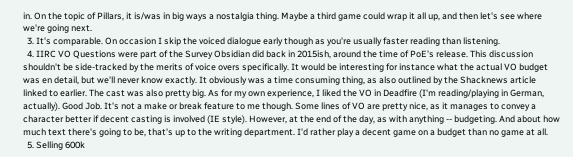in. On the topic of Pillars, it is/was in big ways a nostalgia thing. Maybe a third game could wrap it all up, and then let's see where we're going next.
  3. It's comparable. On occasion I skip the voiced dialogue early though as you're usually faster reading than listening.
  4. IIRC VO Questions were part of the Survey Obsidian did back in 2015ish, around the time of PoE's release. This discussion shouldn't be side-tracked by the merits of voice overs specifically. It would be interesting for instance what the actual VO budget was en detail, but we'll never know exactly. It obviously was a time consuming thing, as also outlined by the Shacknews article linked to earlier. The cast was also pretty big. As for my own experience, I liked the VO in Deadfire (I'm reading/playing in German, actually). Good Job. It's not a make or break feature to me though. Some lines of VO are pretty nice, as it manages to convey a character better if decent casting is involved (IE style). However, at the end of the day, as with anything -- budgeting. And about how much text there's going to be, that's up to the writing department. I'd rather play a decent game on a budget than no game at all.
  5. Selling 600k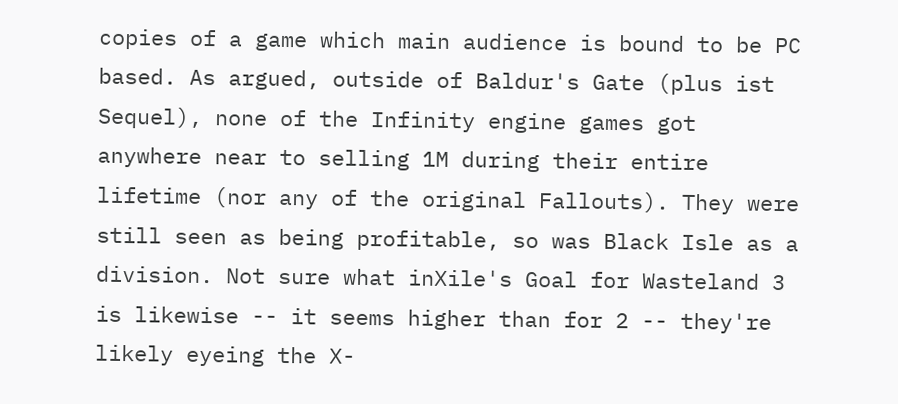copies of a game which main audience is bound to be PC based. As argued, outside of Baldur's Gate (plus ist Sequel), none of the Infinity engine games got anywhere near to selling 1M during their entire lifetime (nor any of the original Fallouts). They were still seen as being profitable, so was Black Isle as a division. Not sure what inXile's Goal for Wasteland 3 is likewise -- it seems higher than for 2 -- they're likely eyeing the X-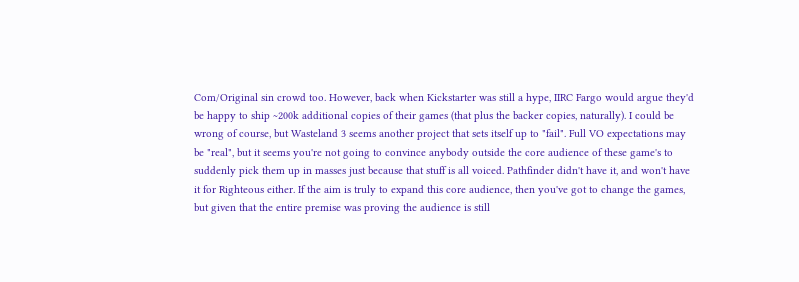Com/Original sin crowd too. However, back when Kickstarter was still a hype, IIRC Fargo would argue they'd be happy to ship ~200k additional copies of their games (that plus the backer copies, naturally). I could be wrong of course, but Wasteland 3 seems another project that sets itself up to "fail". Full VO expectations may be "real", but it seems you're not going to convince anybody outside the core audience of these game's to suddenly pick them up in masses just because that stuff is all voiced. Pathfinder didn't have it, and won't have it for Righteous either. If the aim is truly to expand this core audience, then you've got to change the games, but given that the entire premise was proving the audience is still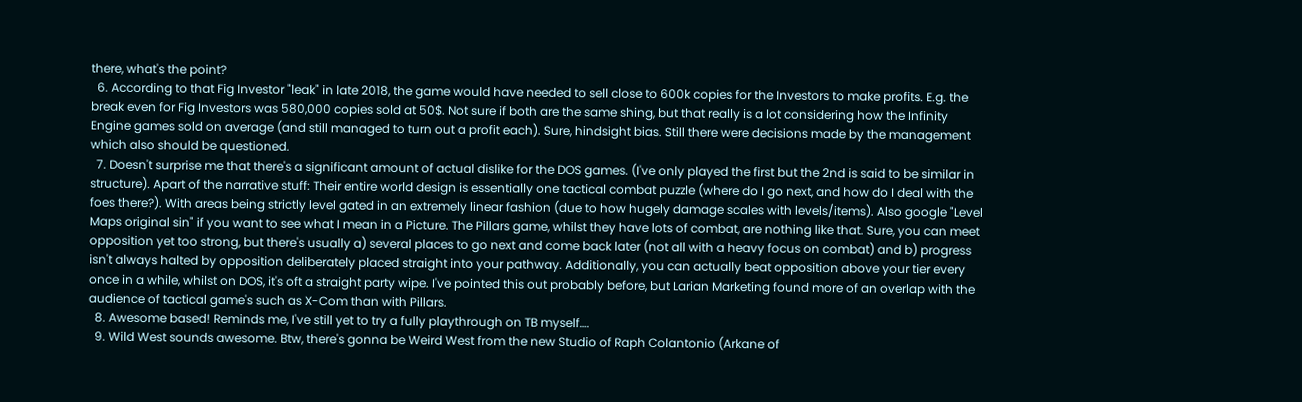there, what's the point?
  6. According to that Fig Investor "leak" in late 2018, the game would have needed to sell close to 600k copies for the Investors to make profits. E.g. the break even for Fig Investors was 580,000 copies sold at 50$. Not sure if both are the same shing, but that really is a lot considering how the Infinity Engine games sold on average (and still managed to turn out a profit each). Sure, hindsight bias. Still there were decisions made by the management which also should be questioned.
  7. Doesn't surprise me that there's a significant amount of actual dislike for the DOS games. (I've only played the first but the 2nd is said to be similar in structure). Apart of the narrative stuff: Their entire world design is essentially one tactical combat puzzle (where do I go next, and how do I deal with the foes there?). With areas being strictly level gated in an extremely linear fashion (due to how hugely damage scales with levels/items). Also google "Level Maps original sin" if you want to see what I mean in a Picture. The Pillars game, whilst they have lots of combat, are nothing like that. Sure, you can meet opposition yet too strong, but there's usually a) several places to go next and come back later (not all with a heavy focus on combat) and b) progress isn't always halted by opposition deliberately placed straight into your pathway. Additionally, you can actually beat opposition above your tier every once in a while, whilst on DOS, it's oft a straight party wipe. I've pointed this out probably before, but Larian Marketing found more of an overlap with the audience of tactical game's such as X-Com than with Pillars.
  8. Awesome based! Reminds me, I've still yet to try a fully playthrough on TB myself….
  9. Wild West sounds awesome. Btw, there's gonna be Weird West from the new Studio of Raph Colantonio (Arkane of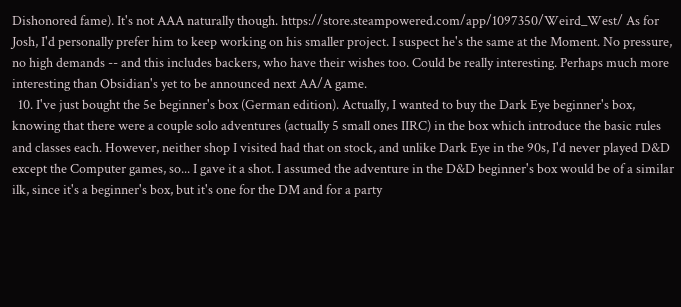Dishonored fame). It's not AAA naturally though. https://store.steampowered.com/app/1097350/Weird_West/ As for Josh, I'd personally prefer him to keep working on his smaller project. I suspect he's the same at the Moment. No pressure, no high demands -- and this includes backers, who have their wishes too. Could be really interesting. Perhaps much more interesting than Obsidian's yet to be announced next AA/A game.
  10. I've just bought the 5e beginner's box (German edition). Actually, I wanted to buy the Dark Eye beginner's box, knowing that there were a couple solo adventures (actually 5 small ones IIRC) in the box which introduce the basic rules and classes each. However, neither shop I visited had that on stock, and unlike Dark Eye in the 90s, I'd never played D&D except the Computer games, so... I gave it a shot. I assumed the adventure in the D&D beginner's box would be of a similar ilk, since it's a beginner's box, but it's one for the DM and for a party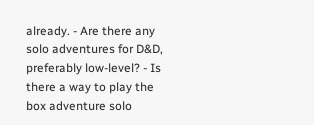already. - Are there any solo adventures for D&D, preferably low-level? - Is there a way to play the box adventure solo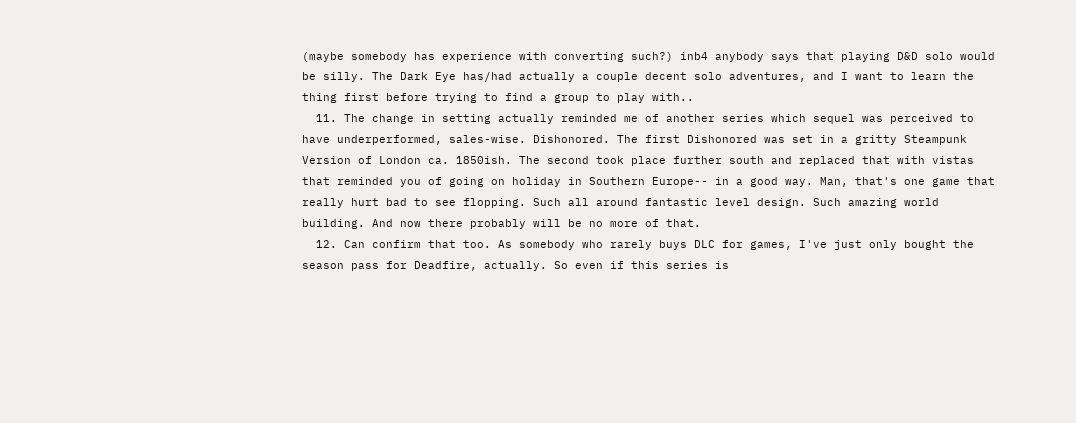(maybe somebody has experience with converting such?) inb4 anybody says that playing D&D solo would be silly. The Dark Eye has/had actually a couple decent solo adventures, and I want to learn the thing first before trying to find a group to play with..
  11. The change in setting actually reminded me of another series which sequel was perceived to have underperformed, sales-wise. Dishonored. The first Dishonored was set in a gritty Steampunk Version of London ca. 1850ish. The second took place further south and replaced that with vistas that reminded you of going on holiday in Southern Europe-- in a good way. Man, that's one game that really hurt bad to see flopping. Such all around fantastic level design. Such amazing world building. And now there probably will be no more of that.
  12. Can confirm that too. As somebody who rarely buys DLC for games, I've just only bought the season pass for Deadfire, actually. So even if this series is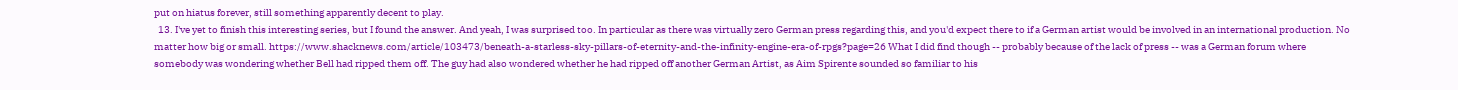put on hiatus forever, still something apparently decent to play.
  13. I've yet to finish this interesting series, but I found the answer. And yeah, I was surprised too. In particular as there was virtually zero German press regarding this, and you'd expect there to if a German artist would be involved in an international production. No matter how big or small. https://www.shacknews.com/article/103473/beneath-a-starless-sky-pillars-of-eternity-and-the-infinity-engine-era-of-rpgs?page=26 What I did find though -- probably because of the lack of press -- was a German forum where somebody was wondering whether Bell had ripped them off. The guy had also wondered whether he had ripped off another German Artist, as Aim Spirente sounded so familiar to his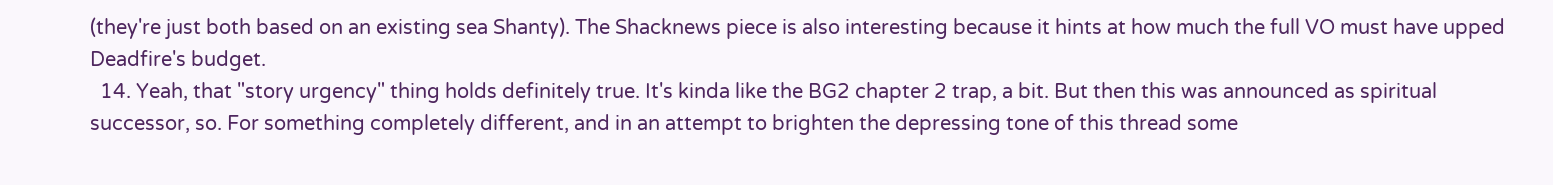(they're just both based on an existing sea Shanty). The Shacknews piece is also interesting because it hints at how much the full VO must have upped Deadfire's budget.
  14. Yeah, that "story urgency" thing holds definitely true. It's kinda like the BG2 chapter 2 trap, a bit. But then this was announced as spiritual successor, so. For something completely different, and in an attempt to brighten the depressing tone of this thread some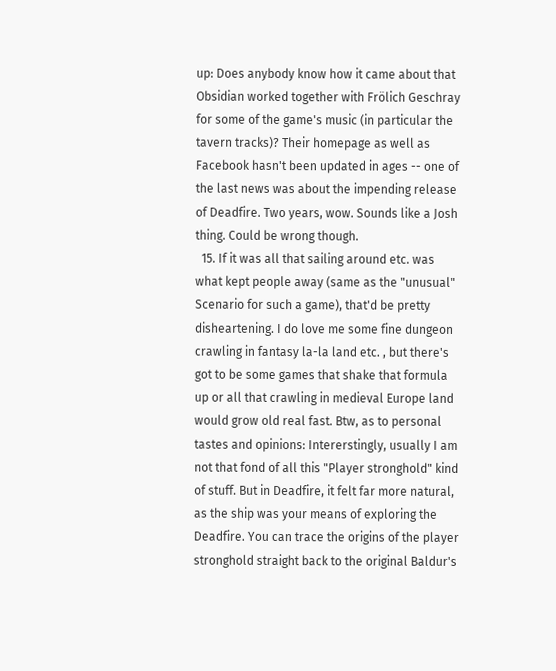up: Does anybody know how it came about that Obsidian worked together with Frölich Geschray for some of the game's music (in particular the tavern tracks)? Their homepage as well as Facebook hasn't been updated in ages -- one of the last news was about the impending release of Deadfire. Two years, wow. Sounds like a Josh thing. Could be wrong though.
  15. If it was all that sailing around etc. was what kept people away (same as the "unusual" Scenario for such a game), that'd be pretty disheartening. I do love me some fine dungeon crawling in fantasy la-la land etc. , but there's got to be some games that shake that formula up or all that crawling in medieval Europe land would grow old real fast. Btw, as to personal tastes and opinions: Intererstingly, usually I am not that fond of all this "Player stronghold" kind of stuff. But in Deadfire, it felt far more natural, as the ship was your means of exploring the Deadfire. You can trace the origins of the player stronghold straight back to the original Baldur's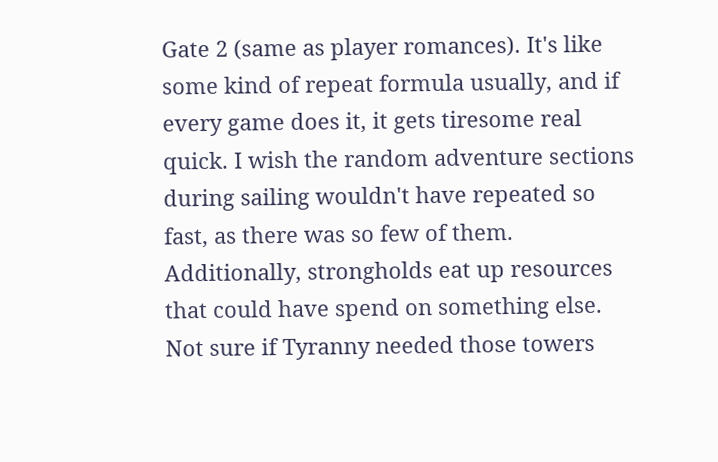Gate 2 (same as player romances). It's like some kind of repeat formula usually, and if every game does it, it gets tiresome real quick. I wish the random adventure sections during sailing wouldn't have repeated so fast, as there was so few of them. Additionally, strongholds eat up resources that could have spend on something else. Not sure if Tyranny needed those towers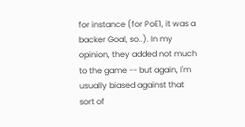for instance (for PoE1, it was a backer Goal, so..). In my opinion, they added not much to the game -- but again, I'm usually biased against that sort of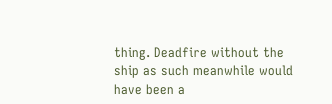thing. Deadfire without the ship as such meanwhile would have been a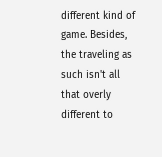different kind of game. Besides, the traveling as such isn't all that overly different to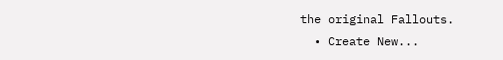the original Fallouts.
  • Create New...